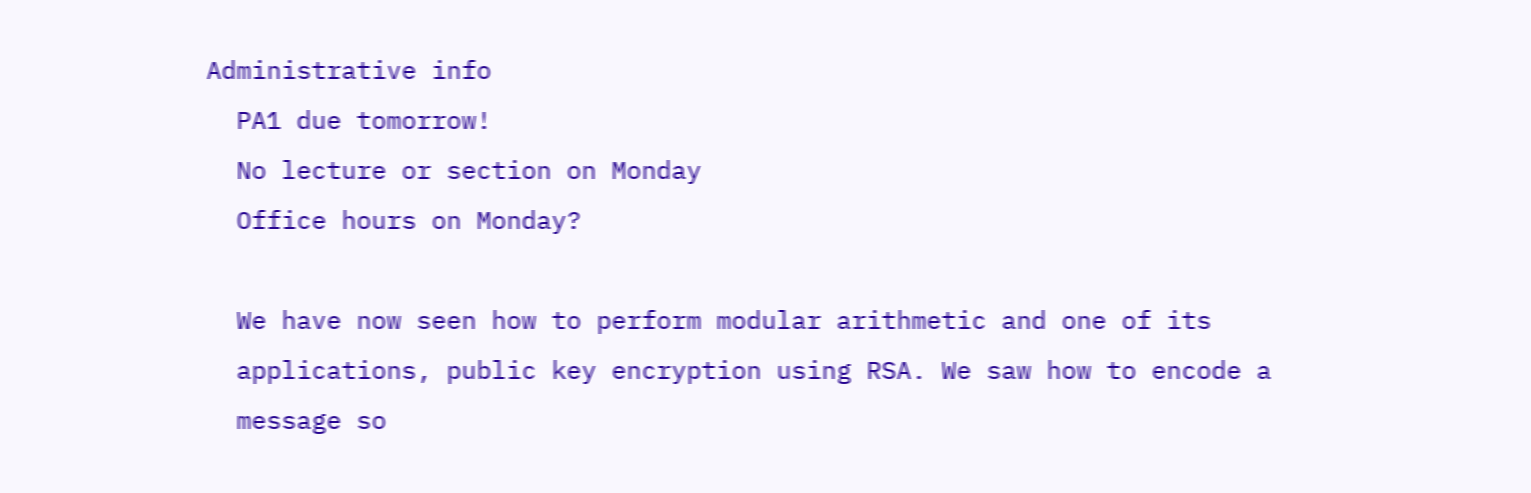Administrative info
  PA1 due tomorrow!
  No lecture or section on Monday
  Office hours on Monday?

  We have now seen how to perform modular arithmetic and one of its
  applications, public key encryption using RSA. We saw how to encode a
  message so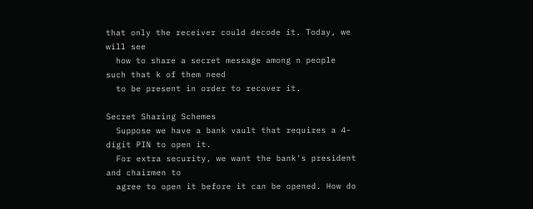that only the receiver could decode it. Today, we will see
  how to share a secret message among n people such that k of them need
  to be present in order to recover it.

Secret Sharing Schemes
  Suppose we have a bank vault that requires a 4-digit PIN to open it.
  For extra security, we want the bank's president and chairmen to
  agree to open it before it can be opened. How do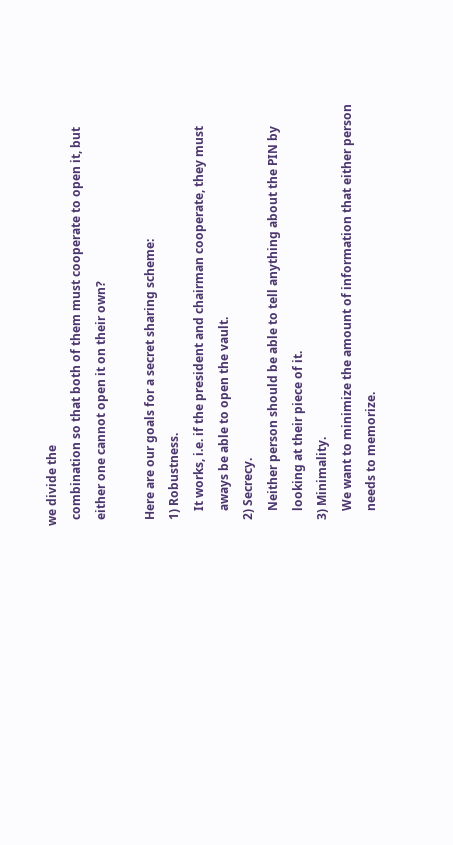we divide the
  combination so that both of them must cooperate to open it, but
  either one cannot open it on their own?

  Here are our goals for a secret sharing scheme:
  1) Robustness.
     It works, i.e. if the president and chairman cooperate, they must
     aways be able to open the vault.
  2) Secrecy.
     Neither person should be able to tell anything about the PIN by
     looking at their piece of it.
  3) Minimality.
     We want to minimize the amount of information that either person
     needs to memorize.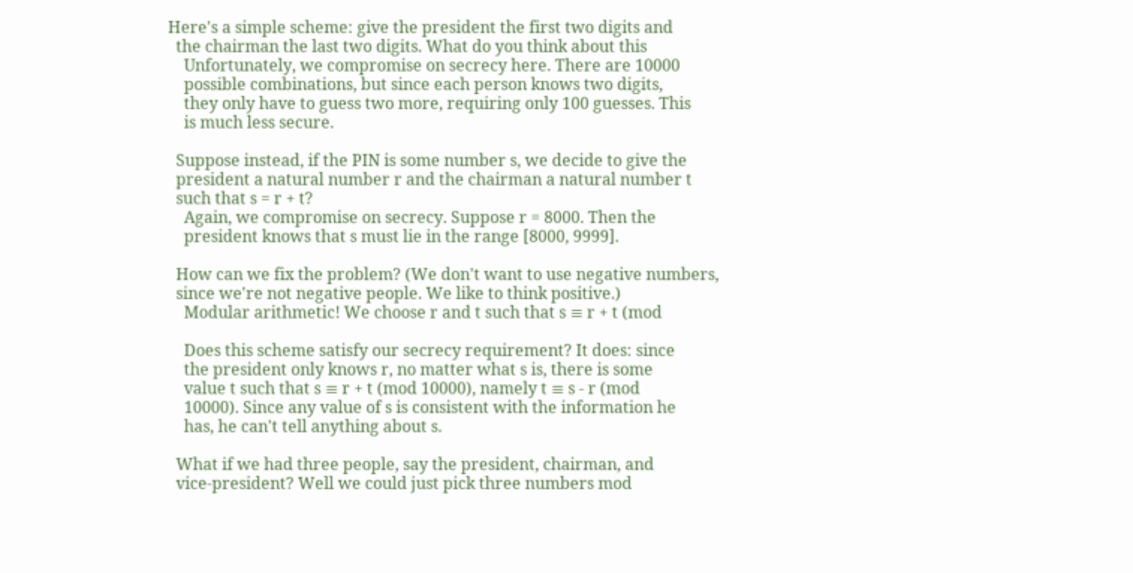Here's a simple scheme: give the president the first two digits and
  the chairman the last two digits. What do you think about this
    Unfortunately, we compromise on secrecy here. There are 10000
    possible combinations, but since each person knows two digits,
    they only have to guess two more, requiring only 100 guesses. This
    is much less secure.

  Suppose instead, if the PIN is some number s, we decide to give the
  president a natural number r and the chairman a natural number t
  such that s = r + t?
    Again, we compromise on secrecy. Suppose r = 8000. Then the
    president knows that s must lie in the range [8000, 9999].

  How can we fix the problem? (We don't want to use negative numbers,
  since we're not negative people. We like to think positive.)
    Modular arithmetic! We choose r and t such that s ≡ r + t (mod

    Does this scheme satisfy our secrecy requirement? It does: since
    the president only knows r, no matter what s is, there is some
    value t such that s ≡ r + t (mod 10000), namely t ≡ s - r (mod
    10000). Since any value of s is consistent with the information he
    has, he can't tell anything about s.

  What if we had three people, say the president, chairman, and
  vice-president? Well we could just pick three numbers mod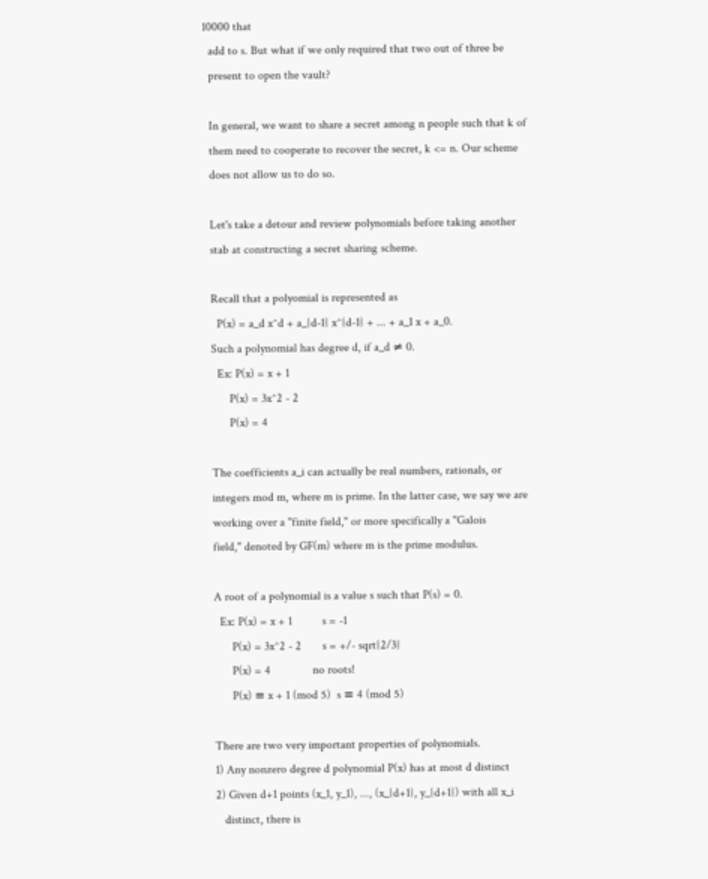10000 that
  add to s. But what if we only required that two out of three be
  present to open the vault?

  In general, we want to share a secret among n people such that k of
  them need to cooperate to recover the secret, k <= n. Our scheme
  does not allow us to do so.

  Let's take a detour and review polynomials before taking another
  stab at constructing a secret sharing scheme.

  Recall that a polyomial is represented as
    P(x) = a_d x^d + a_{d-1} x^{d-1} + ... + a_1 x + a_0.
  Such a polynomial has degree d, if a_d ≠ 0.
    Ex: P(x) = x + 1
        P(x) = 3x^2 - 2
        P(x) = 4

  The coefficients a_i can actually be real numbers, rationals, or
  integers mod m, where m is prime. In the latter case, we say we are
  working over a "finite field," or more specifically a "Galois
  field," denoted by GF(m) where m is the prime modulus.

  A root of a polynomial is a value s such that P(s) = 0.
    Ex: P(x) = x + 1          s = -1
        P(x) = 3x^2 - 2       s = +/- sqrt{2/3}
        P(x) = 4              no roots!
        P(x) ≡ x + 1 (mod 5)  s ≡ 4 (mod 5)

  There are two very important properties of polynomials.
  1) Any nonzero degree d polynomial P(x) has at most d distinct
  2) Given d+1 points (x_1, y_1), ..., (x_{d+1}, y_{d+1}) with all x_i
     distinct, there is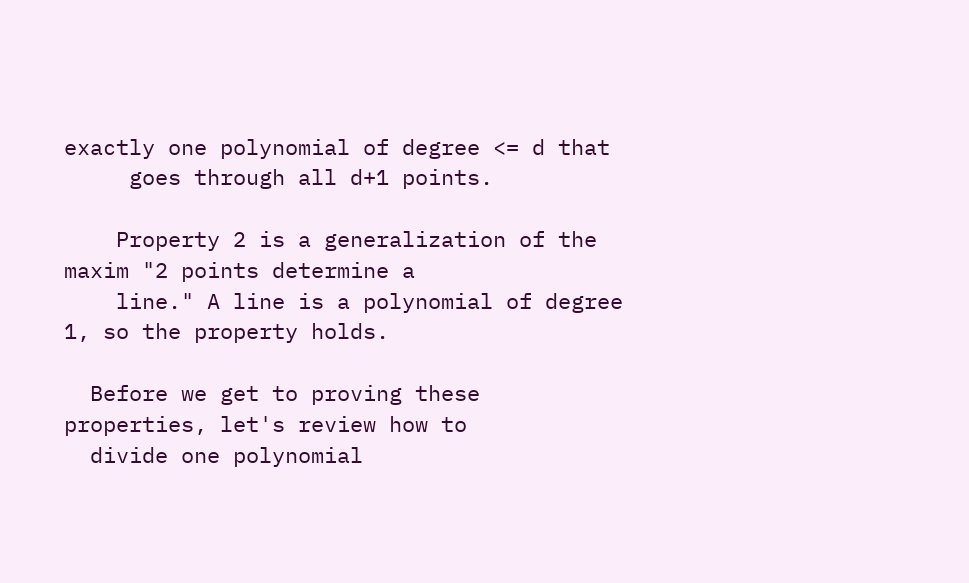exactly one polynomial of degree <= d that
     goes through all d+1 points.

    Property 2 is a generalization of the maxim "2 points determine a
    line." A line is a polynomial of degree 1, so the property holds.

  Before we get to proving these properties, let's review how to
  divide one polynomial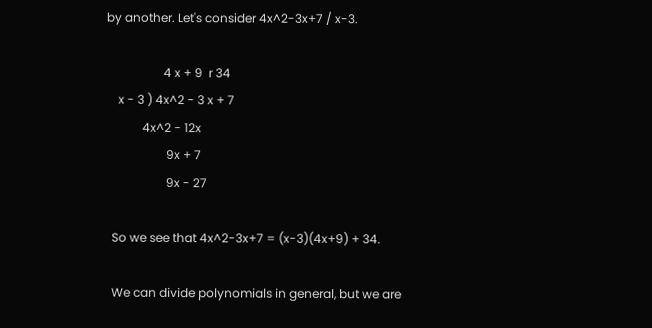by another. Let's consider 4x^2-3x+7 / x-3.

                   4 x + 9  r 34
    x - 3 ) 4x^2 - 3 x + 7
            4x^2 - 12x
                    9x + 7
                    9x - 27

  So we see that 4x^2-3x+7 = (x-3)(4x+9) + 34.

  We can divide polynomials in general, but we are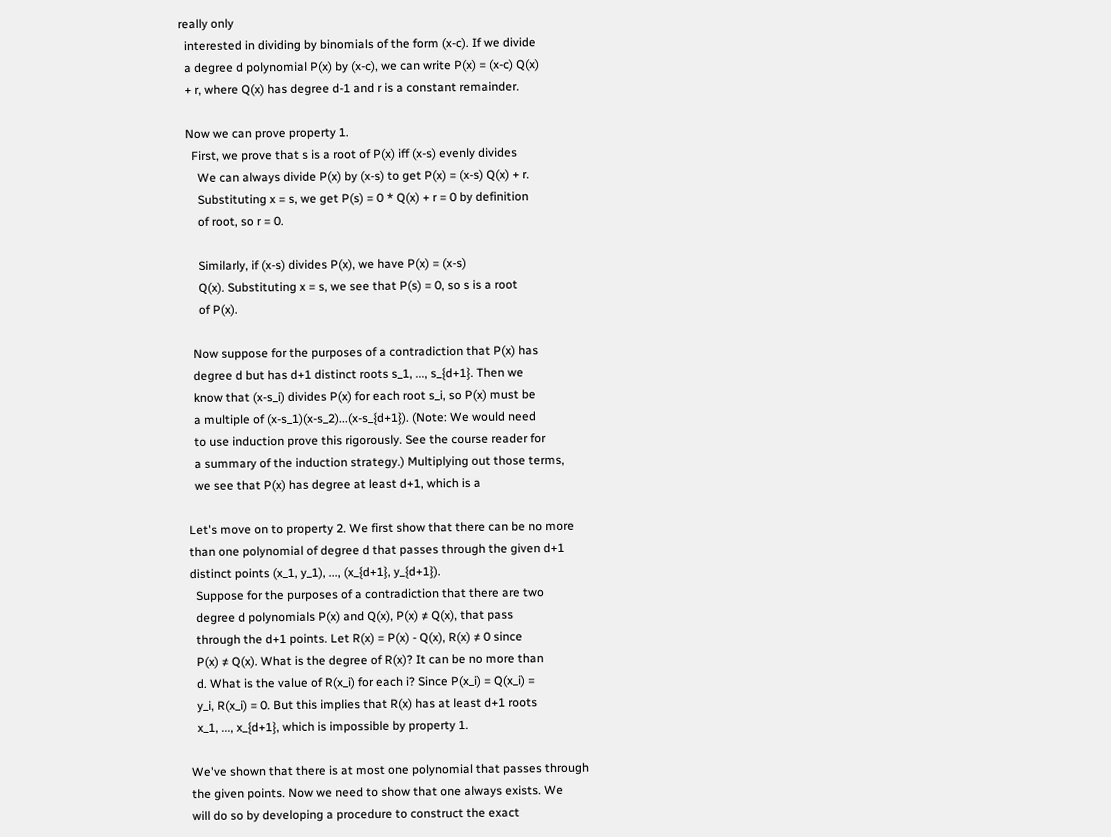really only
  interested in dividing by binomials of the form (x-c). If we divide
  a degree d polynomial P(x) by (x-c), we can write P(x) = (x-c) Q(x)
  + r, where Q(x) has degree d-1 and r is a constant remainder.

  Now we can prove property 1.
    First, we prove that s is a root of P(x) iff (x-s) evenly divides
      We can always divide P(x) by (x-s) to get P(x) = (x-s) Q(x) + r.
      Substituting x = s, we get P(s) = 0 * Q(x) + r = 0 by definition
      of root, so r = 0.

      Similarly, if (x-s) divides P(x), we have P(x) = (x-s)
      Q(x). Substituting x = s, we see that P(s) = 0, so s is a root
      of P(x).

    Now suppose for the purposes of a contradiction that P(x) has
    degree d but has d+1 distinct roots s_1, ..., s_{d+1}. Then we
    know that (x-s_i) divides P(x) for each root s_i, so P(x) must be
    a multiple of (x-s_1)(x-s_2)...(x-s_{d+1}). (Note: We would need
    to use induction prove this rigorously. See the course reader for
    a summary of the induction strategy.) Multiplying out those terms,
    we see that P(x) has degree at least d+1, which is a

  Let's move on to property 2. We first show that there can be no more
  than one polynomial of degree d that passes through the given d+1
  distinct points (x_1, y_1), ..., (x_{d+1}, y_{d+1}).
    Suppose for the purposes of a contradiction that there are two
    degree d polynomials P(x) and Q(x), P(x) ≠ Q(x), that pass
    through the d+1 points. Let R(x) = P(x) - Q(x), R(x) ≠ 0 since
    P(x) ≠ Q(x). What is the degree of R(x)? It can be no more than
    d. What is the value of R(x_i) for each i? Since P(x_i) = Q(x_i) =
    y_i, R(x_i) = 0. But this implies that R(x) has at least d+1 roots
    x_1, ..., x_{d+1}, which is impossible by property 1.

  We've shown that there is at most one polynomial that passes through
  the given points. Now we need to show that one always exists. We
  will do so by developing a procedure to construct the exact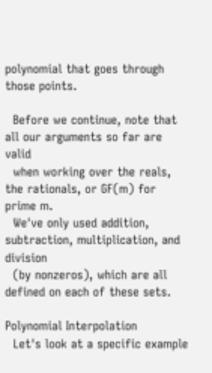polynomial that goes through those points.

  Before we continue, note that all our arguments so far are valid
  when working over the reals, the rationals, or GF(m) for prime m.
  We've only used addition, subtraction, multiplication, and division
  (by nonzeros), which are all defined on each of these sets.

Polynomial Interpolation
  Let's look at a specific example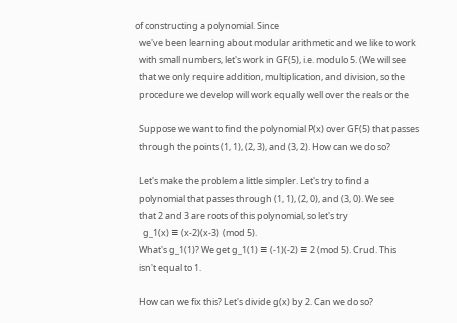of constructing a polynomial. Since
  we've been learning about modular arithmetic and we like to work
  with small numbers, let's work in GF(5), i.e. modulo 5. (We will see
  that we only require addition, multiplication, and division, so the
  procedure we develop will work equally well over the reals or the

  Suppose we want to find the polynomial P(x) over GF(5) that passes
  through the points (1, 1), (2, 3), and (3, 2). How can we do so?

  Let's make the problem a little simpler. Let's try to find a
  polynomial that passes through (1, 1), (2, 0), and (3, 0). We see
  that 2 and 3 are roots of this polynomial, so let's try
    g_1(x) ≡ (x-2)(x-3)  (mod 5).
  What's g_1(1)? We get g_1(1) ≡ (-1)(-2) ≡ 2 (mod 5). Crud. This
  isn't equal to 1.

  How can we fix this? Let's divide g(x) by 2. Can we do so?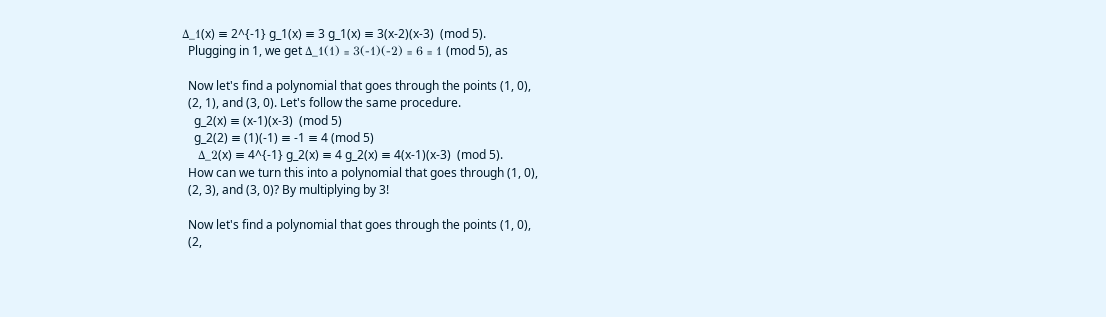Δ_1(x) ≡ 2^{-1} g_1(x) ≡ 3 g_1(x) ≡ 3(x-2)(x-3)  (mod 5).
  Plugging in 1, we get Δ_1(1) ≡ 3(-1)(-2) ≡ 6 ≡ 1 (mod 5), as

  Now let's find a polynomial that goes through the points (1, 0),
  (2, 1), and (3, 0). Let's follow the same procedure.
    g_2(x) ≡ (x-1)(x-3)  (mod 5)
    g_2(2) ≡ (1)(-1) ≡ -1 ≡ 4 (mod 5)
    Δ_2(x) ≡ 4^{-1} g_2(x) ≡ 4 g_2(x) ≡ 4(x-1)(x-3)  (mod 5).
  How can we turn this into a polynomial that goes through (1, 0),
  (2, 3), and (3, 0)? By multiplying by 3!

  Now let's find a polynomial that goes through the points (1, 0),
  (2,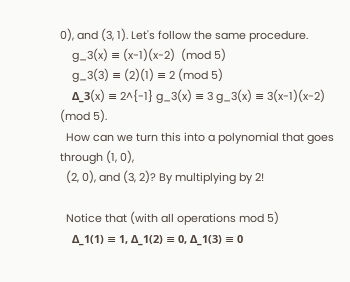0), and (3, 1). Let's follow the same procedure.
    g_3(x) ≡ (x-1)(x-2)  (mod 5)
    g_3(3) ≡ (2)(1) ≡ 2 (mod 5)
    Δ_3(x) ≡ 2^{-1} g_3(x) ≡ 3 g_3(x) ≡ 3(x-1)(x-2)  (mod 5).
  How can we turn this into a polynomial that goes through (1, 0),
  (2, 0), and (3, 2)? By multiplying by 2!

  Notice that (with all operations mod 5)
    Δ_1(1) ≡ 1, Δ_1(2) ≡ 0, Δ_1(3) ≡ 0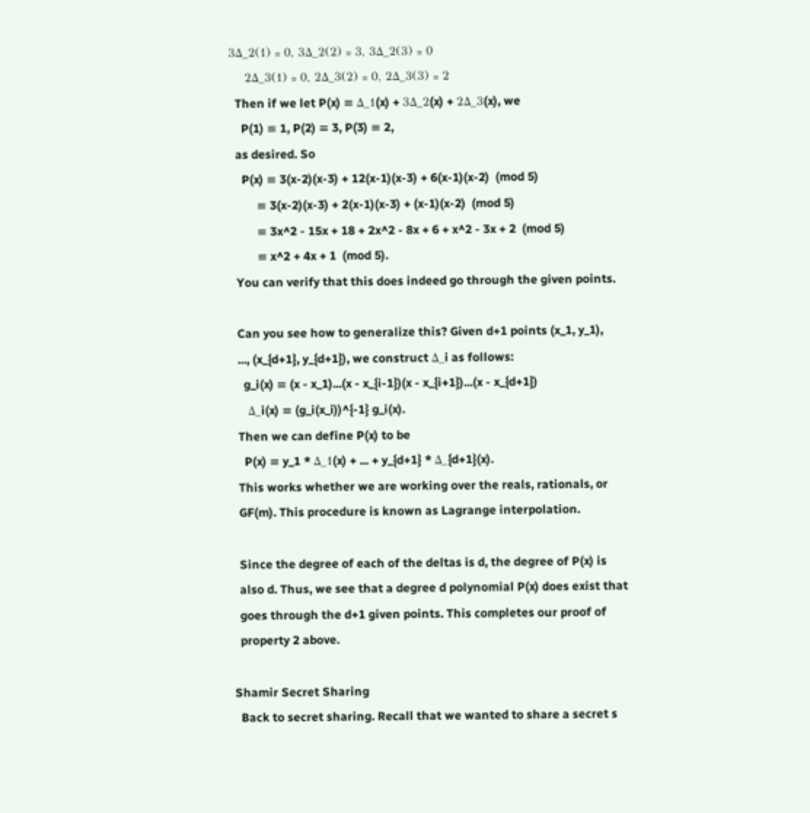3Δ_2(1) ≡ 0, 3Δ_2(2) ≡ 3, 3Δ_2(3) ≡ 0
    2Δ_3(1) ≡ 0, 2Δ_3(2) ≡ 0, 2Δ_3(3) ≡ 2
  Then if we let P(x) ≡ Δ_1(x) + 3Δ_2(x) + 2Δ_3(x), we
    P(1) ≡ 1, P(2) ≡ 3, P(3) ≡ 2,
  as desired. So
    P(x) ≡ 3(x-2)(x-3) + 12(x-1)(x-3) + 6(x-1)(x-2)  (mod 5)
         ≡ 3(x-2)(x-3) + 2(x-1)(x-3) + (x-1)(x-2)  (mod 5)
         ≡ 3x^2 - 15x + 18 + 2x^2 - 8x + 6 + x^2 - 3x + 2  (mod 5)
         ≡ x^2 + 4x + 1  (mod 5).
  You can verify that this does indeed go through the given points.

  Can you see how to generalize this? Given d+1 points (x_1, y_1),
  ..., (x_{d+1}, y_{d+1}), we construct Δ_i as follows:
    g_i(x) ≡ (x - x_1)...(x - x_{i-1})(x - x_{i+1})...(x - x_{d+1})
    Δ_i(x) ≡ (g_i(x_i))^{-1} g_i(x).
  Then we can define P(x) to be
    P(x) ≡ y_1 * Δ_1(x) + ... + y_{d+1} * Δ_{d+1}(x).
  This works whether we are working over the reals, rationals, or
  GF(m). This procedure is known as Lagrange interpolation.

  Since the degree of each of the deltas is d, the degree of P(x) is
  also d. Thus, we see that a degree d polynomial P(x) does exist that
  goes through the d+1 given points. This completes our proof of
  property 2 above.

Shamir Secret Sharing
  Back to secret sharing. Recall that we wanted to share a secret s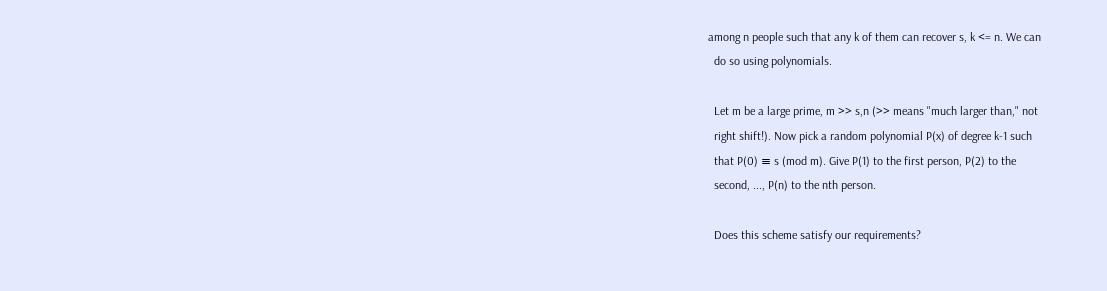among n people such that any k of them can recover s, k <= n. We can
  do so using polynomials.

  Let m be a large prime, m >> s,n (>> means "much larger than," not
  right shift!). Now pick a random polynomial P(x) of degree k-1 such
  that P(0) ≡ s (mod m). Give P(1) to the first person, P(2) to the
  second, ..., P(n) to the nth person.

  Does this scheme satisfy our requirements?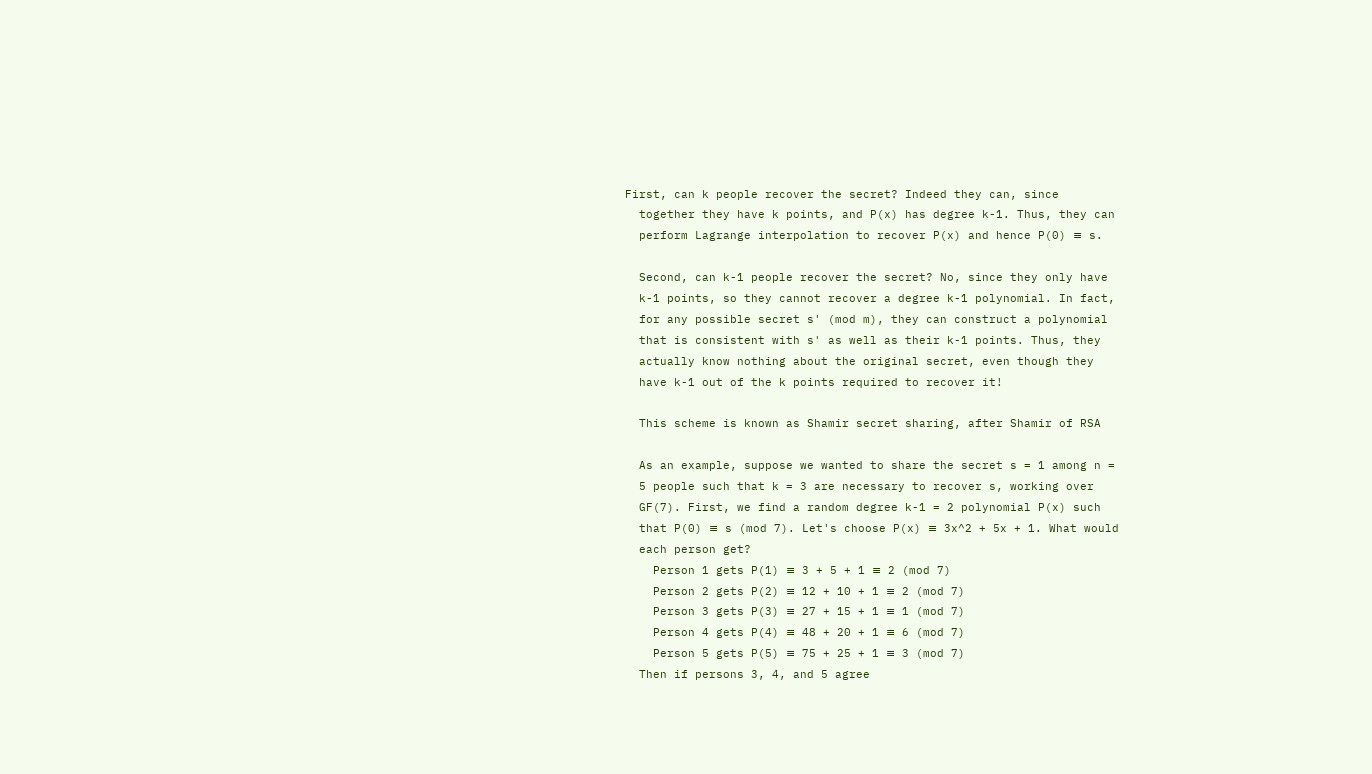First, can k people recover the secret? Indeed they can, since
  together they have k points, and P(x) has degree k-1. Thus, they can
  perform Lagrange interpolation to recover P(x) and hence P(0) ≡ s.

  Second, can k-1 people recover the secret? No, since they only have
  k-1 points, so they cannot recover a degree k-1 polynomial. In fact,
  for any possible secret s' (mod m), they can construct a polynomial
  that is consistent with s' as well as their k-1 points. Thus, they
  actually know nothing about the original secret, even though they
  have k-1 out of the k points required to recover it!

  This scheme is known as Shamir secret sharing, after Shamir of RSA

  As an example, suppose we wanted to share the secret s = 1 among n =
  5 people such that k = 3 are necessary to recover s, working over
  GF(7). First, we find a random degree k-1 = 2 polynomial P(x) such
  that P(0) ≡ s (mod 7). Let's choose P(x) ≡ 3x^2 + 5x + 1. What would
  each person get?
    Person 1 gets P(1) ≡ 3 + 5 + 1 ≡ 2 (mod 7)
    Person 2 gets P(2) ≡ 12 + 10 + 1 ≡ 2 (mod 7)
    Person 3 gets P(3) ≡ 27 + 15 + 1 ≡ 1 (mod 7)
    Person 4 gets P(4) ≡ 48 + 20 + 1 ≡ 6 (mod 7)
    Person 5 gets P(5) ≡ 75 + 25 + 1 ≡ 3 (mod 7)
  Then if persons 3, 4, and 5 agree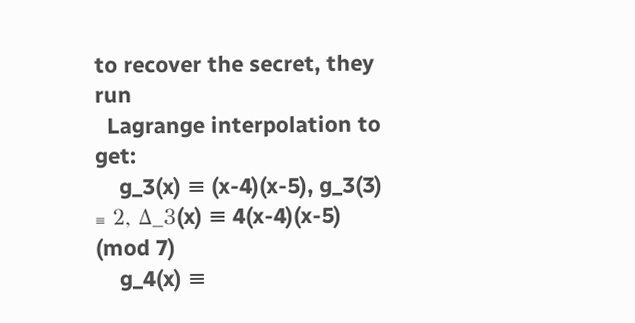to recover the secret, they run
  Lagrange interpolation to get:
    g_3(x) ≡ (x-4)(x-5), g_3(3) ≡ 2, Δ_3(x) ≡ 4(x-4)(x-5) (mod 7)
    g_4(x) ≡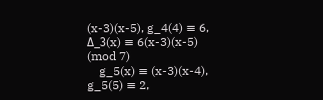(x-3)(x-5), g_4(4) ≡ 6, Δ_3(x) ≡ 6(x-3)(x-5) (mod 7)
    g_5(x) ≡ (x-3)(x-4), g_5(5) ≡ 2,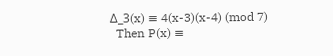Δ_3(x) ≡ 4(x-3)(x-4) (mod 7)
  Then P(x) ≡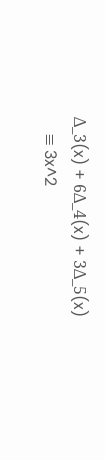Δ_3(x) + 6Δ_4(x) + 3Δ_5(x)
    ≡ 3x^2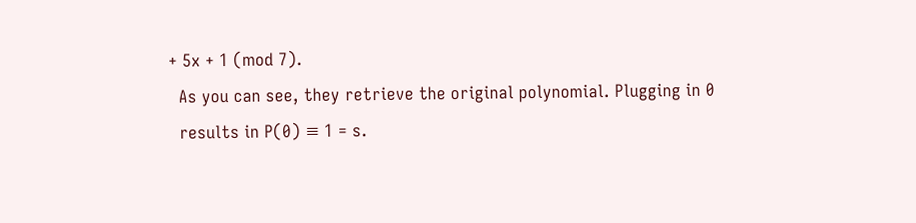+ 5x + 1 (mod 7).
  As you can see, they retrieve the original polynomial. Plugging in 0
  results in P(0) ≡ 1 = s.